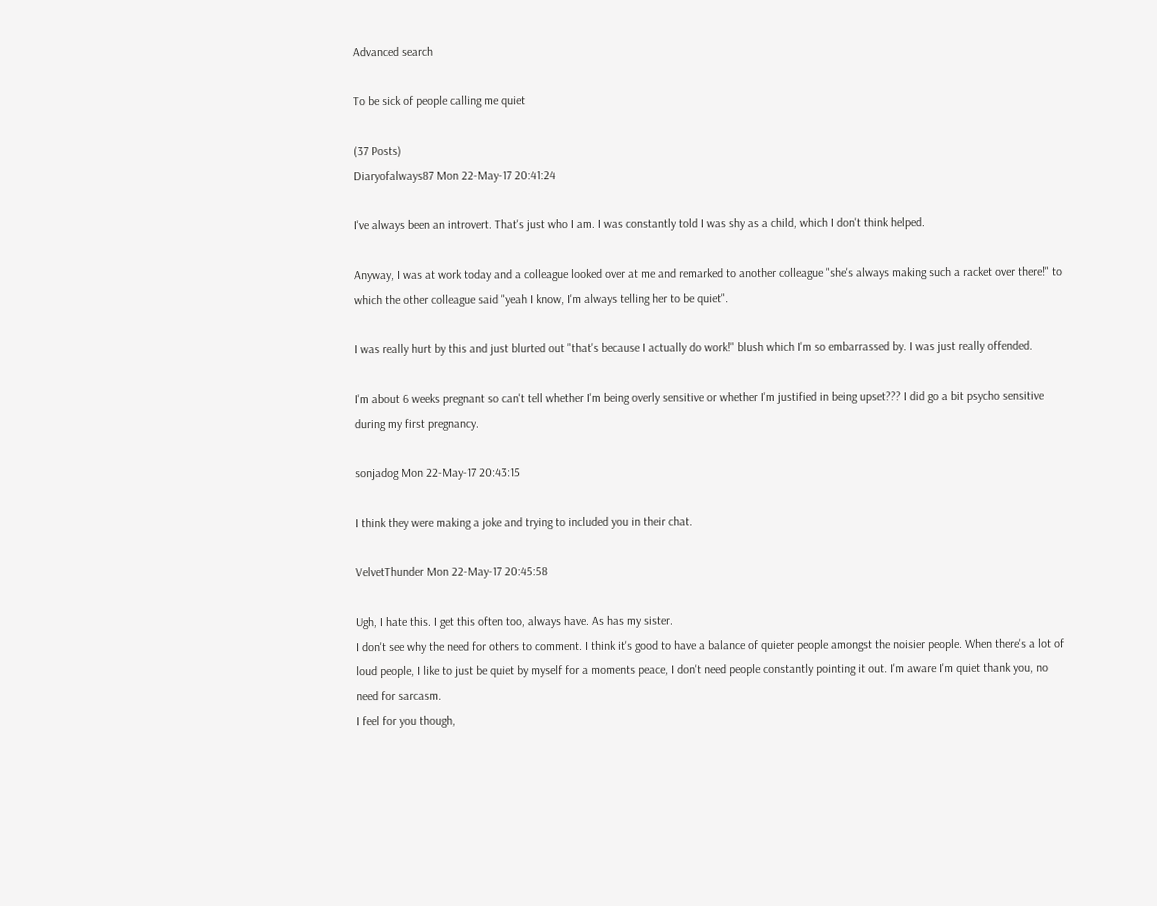Advanced search

To be sick of people calling me quiet

(37 Posts)
Diaryofalways87 Mon 22-May-17 20:41:24

I've always been an introvert. That's just who I am. I was constantly told I was shy as a child, which I don't think helped.

Anyway, I was at work today and a colleague looked over at me and remarked to another colleague "she's always making such a racket over there!" to which the other colleague said "yeah I know, I'm always telling her to be quiet".

I was really hurt by this and just blurted out "that's because I actually do work!" blush which I'm so embarrassed by. I was just really offended.

I'm about 6 weeks pregnant so can't tell whether I'm being overly sensitive or whether I'm justified in being upset??? I did go a bit psycho sensitive during my first pregnancy.

sonjadog Mon 22-May-17 20:43:15

I think they were making a joke and trying to included you in their chat.

VelvetThunder Mon 22-May-17 20:45:58

Ugh, I hate this. I get this often too, always have. As has my sister.
I don't see why the need for others to comment. I think it's good to have a balance of quieter people amongst the noisier people. When there's a lot of loud people, I like to just be quiet by myself for a moments peace, I don't need people constantly pointing it out. I'm aware I'm quiet thank you, no need for sarcasm.
I feel for you though,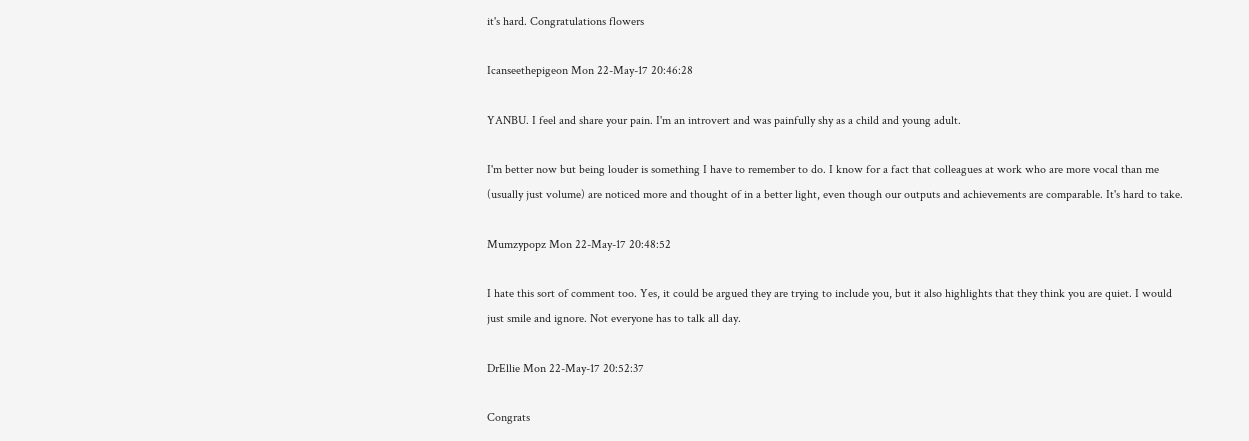it's hard. Congratulations flowers

Icanseethepigeon Mon 22-May-17 20:46:28

YANBU. I feel and share your pain. I'm an introvert and was painfully shy as a child and young adult.

I'm better now but being louder is something I have to remember to do. I know for a fact that colleagues at work who are more vocal than me (usually just volume) are noticed more and thought of in a better light, even though our outputs and achievements are comparable. It's hard to take.

Mumzypopz Mon 22-May-17 20:48:52

I hate this sort of comment too. Yes, it could be argued they are trying to include you, but it also highlights that they think you are quiet. I would just smile and ignore. Not everyone has to talk all day.

DrEllie Mon 22-May-17 20:52:37

Congrats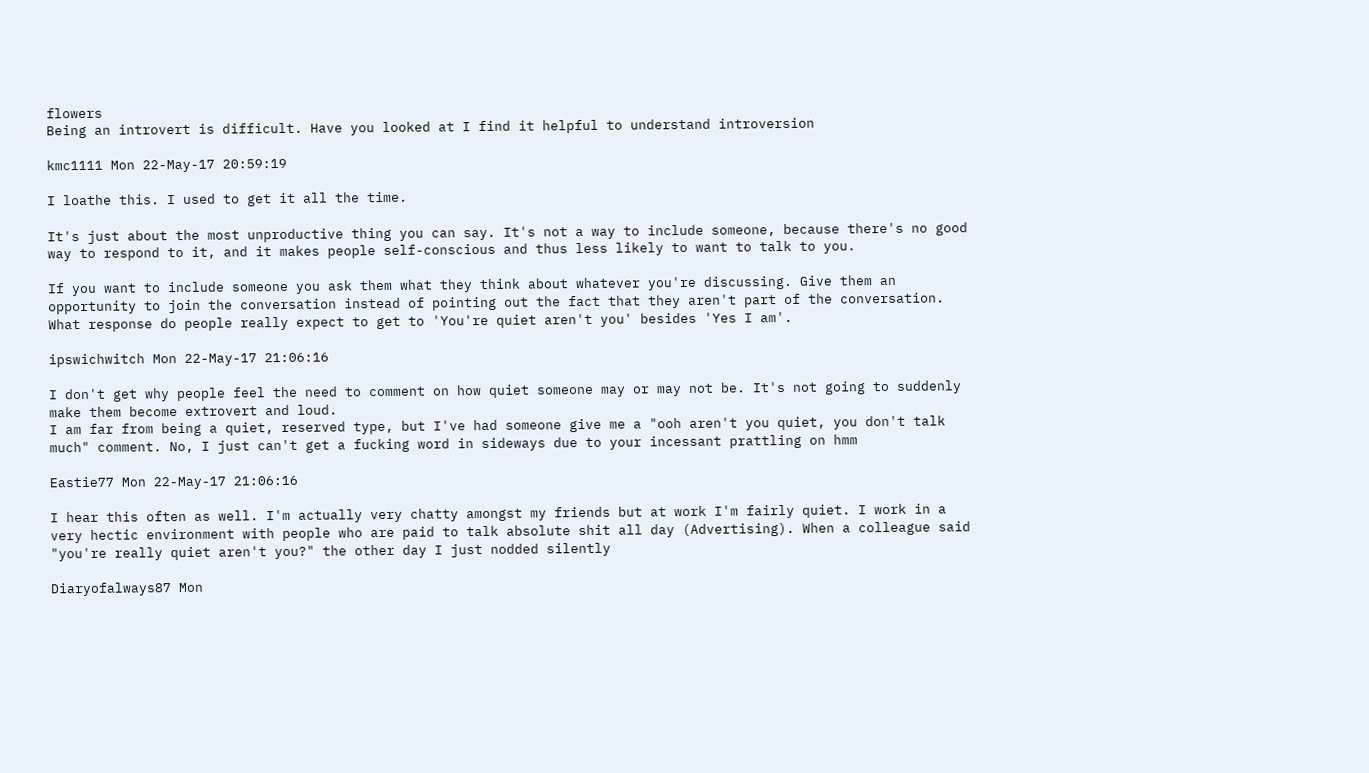flowers
Being an introvert is difficult. Have you looked at I find it helpful to understand introversion

kmc1111 Mon 22-May-17 20:59:19

I loathe this. I used to get it all the time.

It's just about the most unproductive thing you can say. It's not a way to include someone, because there's no good way to respond to it, and it makes people self-conscious and thus less likely to want to talk to you.

If you want to include someone you ask them what they think about whatever you're discussing. Give them an opportunity to join the conversation instead of pointing out the fact that they aren't part of the conversation. What response do people really expect to get to 'You're quiet aren't you' besides 'Yes I am'.

ipswichwitch Mon 22-May-17 21:06:16

I don't get why people feel the need to comment on how quiet someone may or may not be. It's not going to suddenly make them become extrovert and loud.
I am far from being a quiet, reserved type, but I've had someone give me a "ooh aren't you quiet, you don't talk much" comment. No, I just can't get a fucking word in sideways due to your incessant prattling on hmm

Eastie77 Mon 22-May-17 21:06:16

I hear this often as well. I'm actually very chatty amongst my friends but at work I'm fairly quiet. I work in a very hectic environment with people who are paid to talk absolute shit all day (Advertising). When a colleague said "you're really quiet aren't you?" the other day I just nodded silently

Diaryofalways87 Mon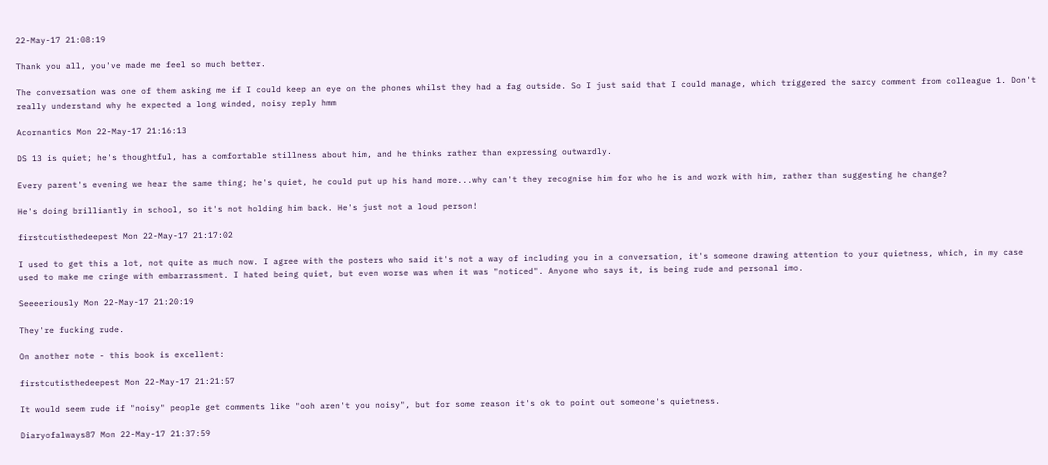22-May-17 21:08:19

Thank you all, you've made me feel so much better.

The conversation was one of them asking me if I could keep an eye on the phones whilst they had a fag outside. So I just said that I could manage, which triggered the sarcy comment from colleague 1. Don't really understand why he expected a long winded, noisy reply hmm

Acornantics Mon 22-May-17 21:16:13

DS 13 is quiet; he's thoughtful, has a comfortable stillness about him, and he thinks rather than expressing outwardly.

Every parent's evening we hear the same thing; he's quiet, he could put up his hand more...why can't they recognise him for who he is and work with him, rather than suggesting he change?

He's doing brilliantly in school, so it's not holding him back. He's just not a loud person!

firstcutisthedeepest Mon 22-May-17 21:17:02

I used to get this a lot, not quite as much now. I agree with the posters who said it's not a way of including you in a conversation, it's someone drawing attention to your quietness, which, in my case used to make me cringe with embarrassment. I hated being quiet, but even worse was when it was "noticed". Anyone who says it, is being rude and personal imo.

Seeeeriously Mon 22-May-17 21:20:19

They're fucking rude.

On another note - this book is excellent:

firstcutisthedeepest Mon 22-May-17 21:21:57

It would seem rude if "noisy" people get comments like "ooh aren't you noisy", but for some reason it's ok to point out someone's quietness.

Diaryofalways87 Mon 22-May-17 21:37:59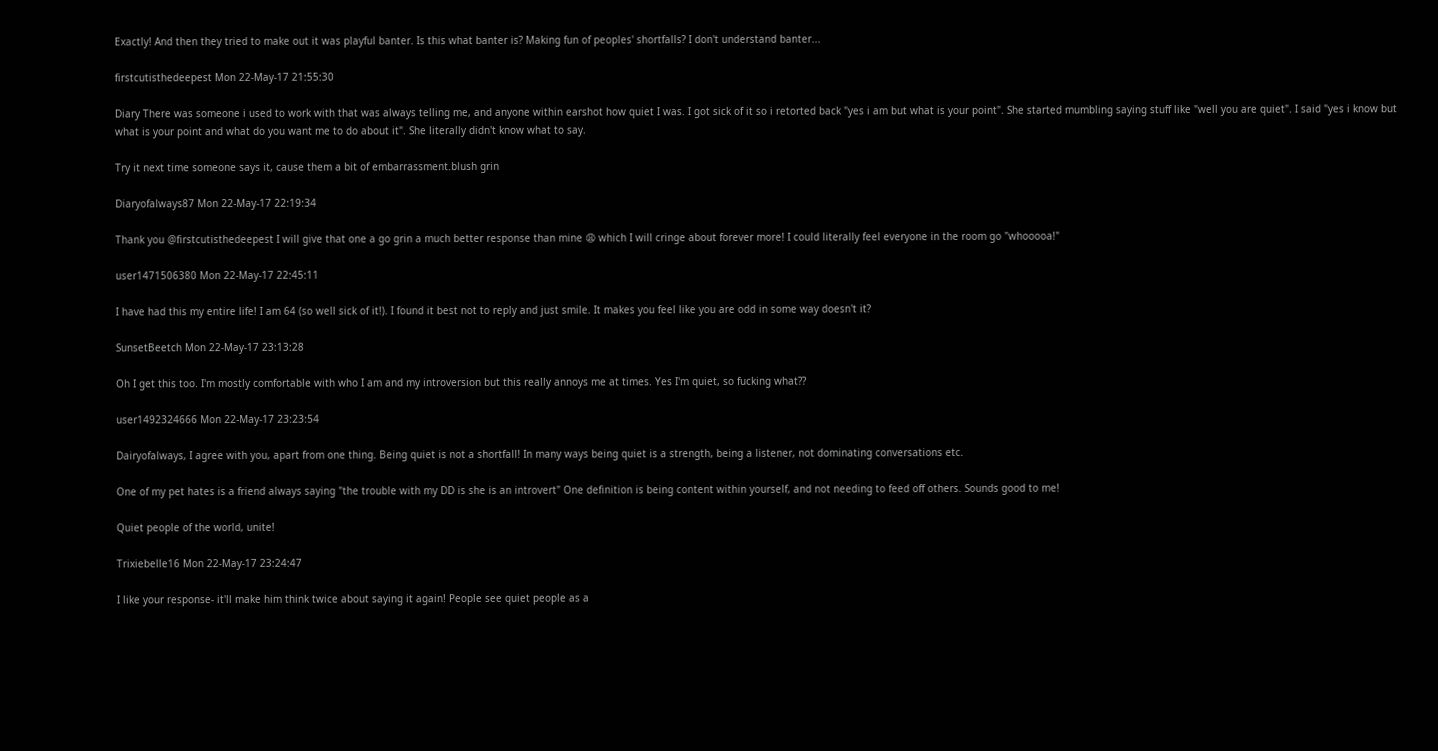Exactly! And then they tried to make out it was playful banter. Is this what banter is? Making fun of peoples' shortfalls? I don't understand banter...

firstcutisthedeepest Mon 22-May-17 21:55:30

Diary There was someone i used to work with that was always telling me, and anyone within earshot how quiet I was. I got sick of it so i retorted back "yes i am but what is your point". She started mumbling saying stuff like "well you are quiet". I said "yes i know but what is your point and what do you want me to do about it". She literally didn't know what to say.

Try it next time someone says it, cause them a bit of embarrassment.blush grin

Diaryofalways87 Mon 22-May-17 22:19:34

Thank you @firstcutisthedeepest I will give that one a go grin a much better response than mine 😩 which I will cringe about forever more! I could literally feel everyone in the room go "whooooa!"

user1471506380 Mon 22-May-17 22:45:11

I have had this my entire life! I am 64 (so well sick of it!). I found it best not to reply and just smile. It makes you feel like you are odd in some way doesn't it?

SunsetBeetch Mon 22-May-17 23:13:28

Oh I get this too. I'm mostly comfortable with who I am and my introversion but this really annoys me at times. Yes I'm quiet, so fucking what??

user1492324666 Mon 22-May-17 23:23:54

Dairyofalways, I agree with you, apart from one thing. Being quiet is not a shortfall! In many ways being quiet is a strength, being a listener, not dominating conversations etc.

One of my pet hates is a friend always saying "the trouble with my DD is she is an introvert" One definition is being content within yourself, and not needing to feed off others. Sounds good to me!

Quiet people of the world, unite!

Trixiebelle16 Mon 22-May-17 23:24:47

I like your response- it'll make him think twice about saying it again! People see quiet people as a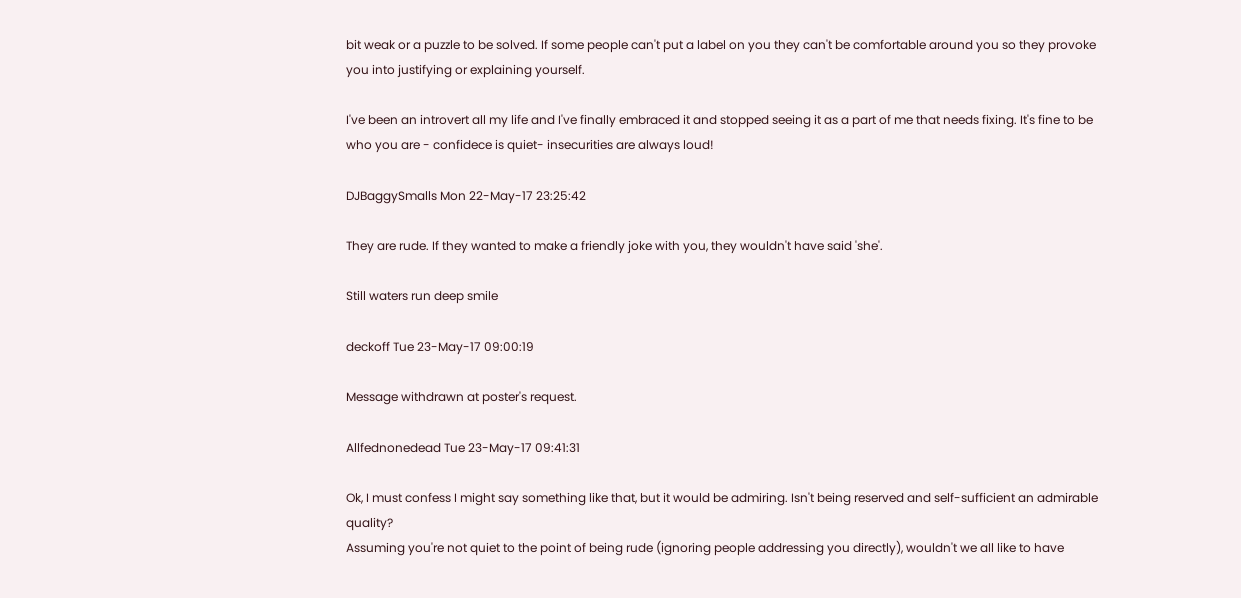bit weak or a puzzle to be solved. If some people can't put a label on you they can't be comfortable around you so they provoke you into justifying or explaining yourself.

I've been an introvert all my life and I've finally embraced it and stopped seeing it as a part of me that needs fixing. It's fine to be who you are - confidece is quiet- insecurities are always loud!

DJBaggySmalls Mon 22-May-17 23:25:42

They are rude. If they wanted to make a friendly joke with you, they wouldn't have said 'she'.

Still waters run deep smile

deckoff Tue 23-May-17 09:00:19

Message withdrawn at poster's request.

Allfednonedead Tue 23-May-17 09:41:31

Ok, I must confess I might say something like that, but it would be admiring. Isn't being reserved and self-sufficient an admirable quality?
Assuming you're not quiet to the point of being rude (ignoring people addressing you directly), wouldn't we all like to have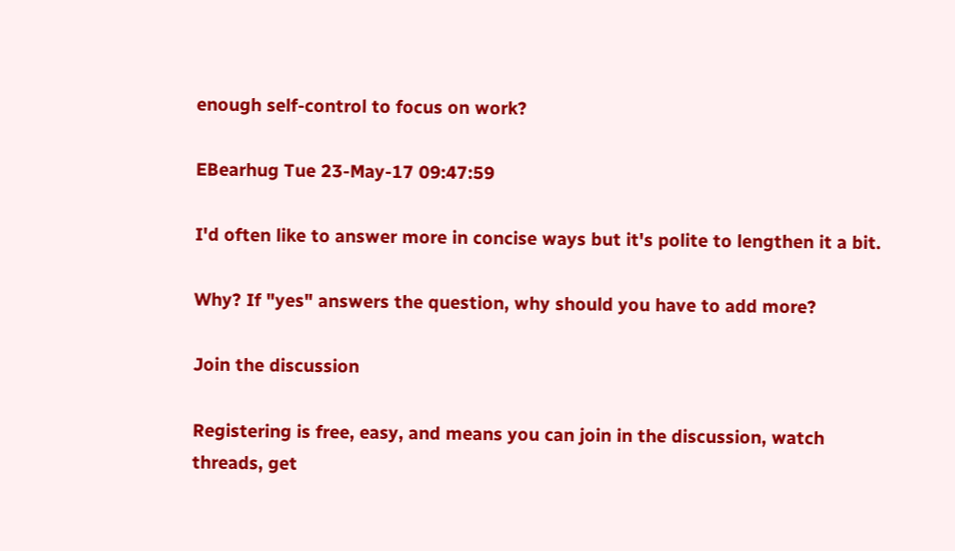enough self-control to focus on work?

EBearhug Tue 23-May-17 09:47:59

I'd often like to answer more in concise ways but it's polite to lengthen it a bit.

Why? If "yes" answers the question, why should you have to add more?

Join the discussion

Registering is free, easy, and means you can join in the discussion, watch threads, get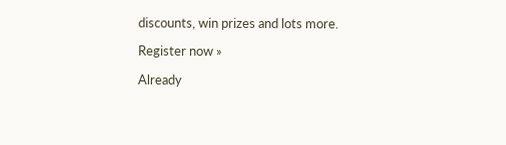discounts, win prizes and lots more.

Register now »

Already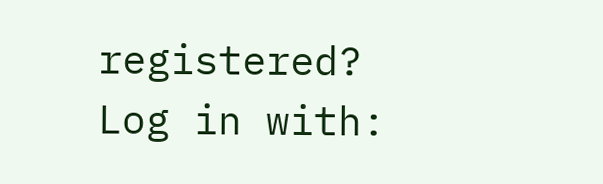registered? Log in with: